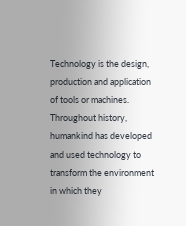Technology is the design, production and application of tools or machines. Throughout history, humankind has developed and used technology to transform the environment in which they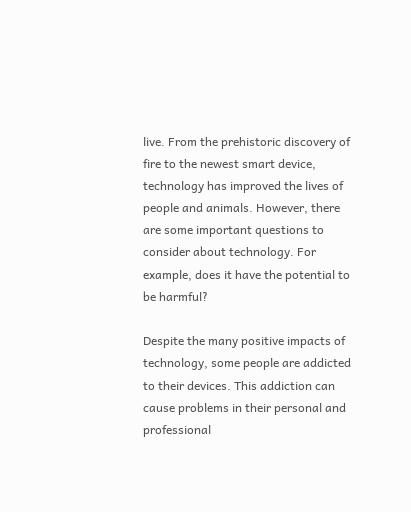live. From the prehistoric discovery of fire to the newest smart device, technology has improved the lives of people and animals. However, there are some important questions to consider about technology. For example, does it have the potential to be harmful?

Despite the many positive impacts of technology, some people are addicted to their devices. This addiction can cause problems in their personal and professional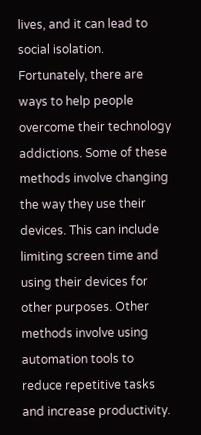lives, and it can lead to social isolation. Fortunately, there are ways to help people overcome their technology addictions. Some of these methods involve changing the way they use their devices. This can include limiting screen time and using their devices for other purposes. Other methods involve using automation tools to reduce repetitive tasks and increase productivity.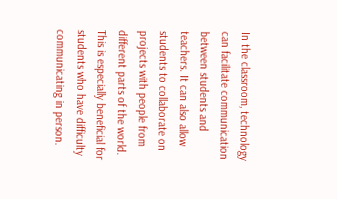In the classroom, technology can facilitate communication between students and teachers. It can also allow students to collaborate on projects with people from different parts of the world. This is especially beneficial for students who have difficulty communicating in person.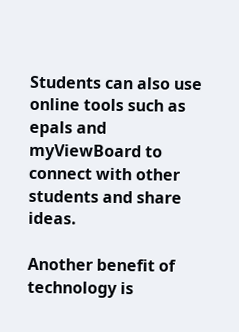Students can also use online tools such as epals and myViewBoard to connect with other students and share ideas.

Another benefit of technology is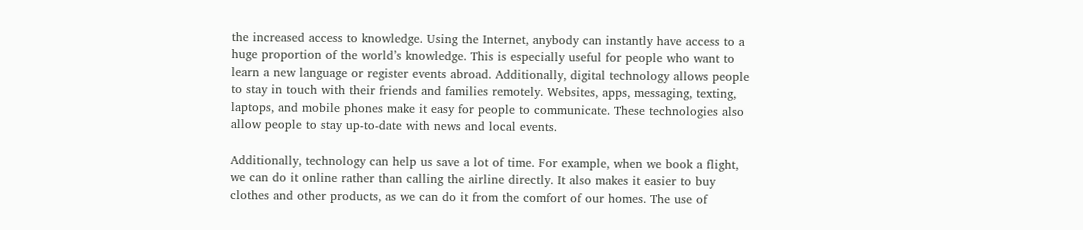the increased access to knowledge. Using the Internet, anybody can instantly have access to a huge proportion of the world’s knowledge. This is especially useful for people who want to learn a new language or register events abroad. Additionally, digital technology allows people to stay in touch with their friends and families remotely. Websites, apps, messaging, texting, laptops, and mobile phones make it easy for people to communicate. These technologies also allow people to stay up-to-date with news and local events.

Additionally, technology can help us save a lot of time. For example, when we book a flight, we can do it online rather than calling the airline directly. It also makes it easier to buy clothes and other products, as we can do it from the comfort of our homes. The use of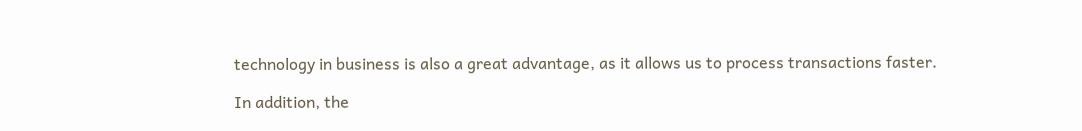technology in business is also a great advantage, as it allows us to process transactions faster.

In addition, the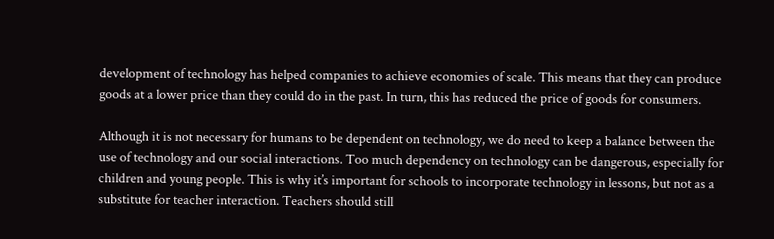development of technology has helped companies to achieve economies of scale. This means that they can produce goods at a lower price than they could do in the past. In turn, this has reduced the price of goods for consumers.

Although it is not necessary for humans to be dependent on technology, we do need to keep a balance between the use of technology and our social interactions. Too much dependency on technology can be dangerous, especially for children and young people. This is why it’s important for schools to incorporate technology in lessons, but not as a substitute for teacher interaction. Teachers should still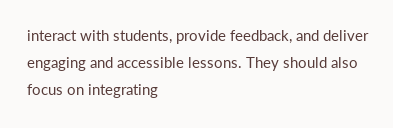interact with students, provide feedback, and deliver engaging and accessible lessons. They should also focus on integrating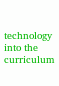technology into the curriculum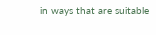in ways that are suitable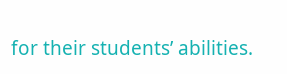for their students’ abilities.